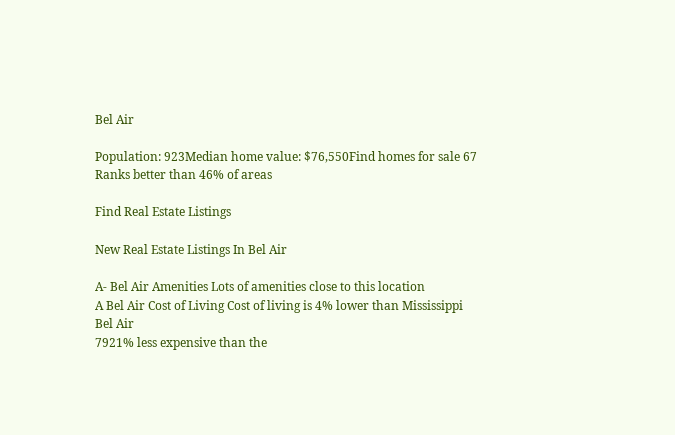Bel Air

Population: 923Median home value: $76,550Find homes for sale 67 Ranks better than 46% of areas

Find Real Estate Listings

New Real Estate Listings In Bel Air

A- Bel Air Amenities Lots of amenities close to this location
A Bel Air Cost of Living Cost of living is 4% lower than Mississippi
Bel Air
7921% less expensive than the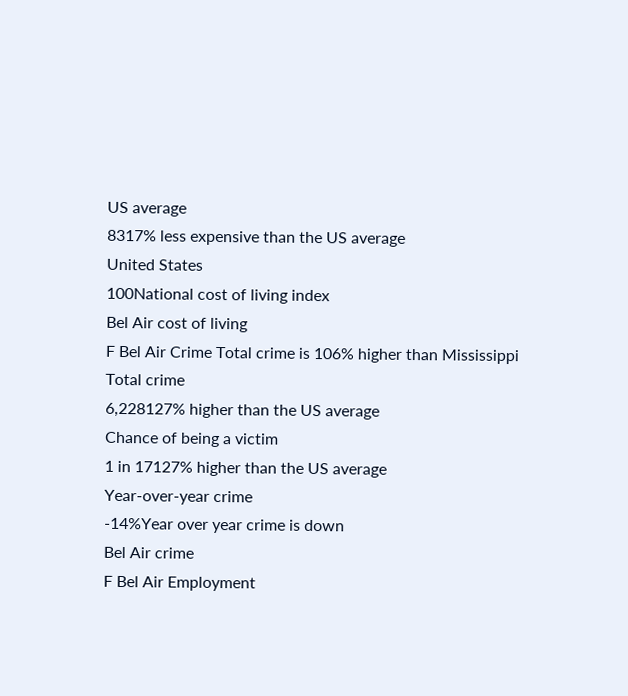US average
8317% less expensive than the US average
United States
100National cost of living index
Bel Air cost of living
F Bel Air Crime Total crime is 106% higher than Mississippi
Total crime
6,228127% higher than the US average
Chance of being a victim
1 in 17127% higher than the US average
Year-over-year crime
-14%Year over year crime is down
Bel Air crime
F Bel Air Employment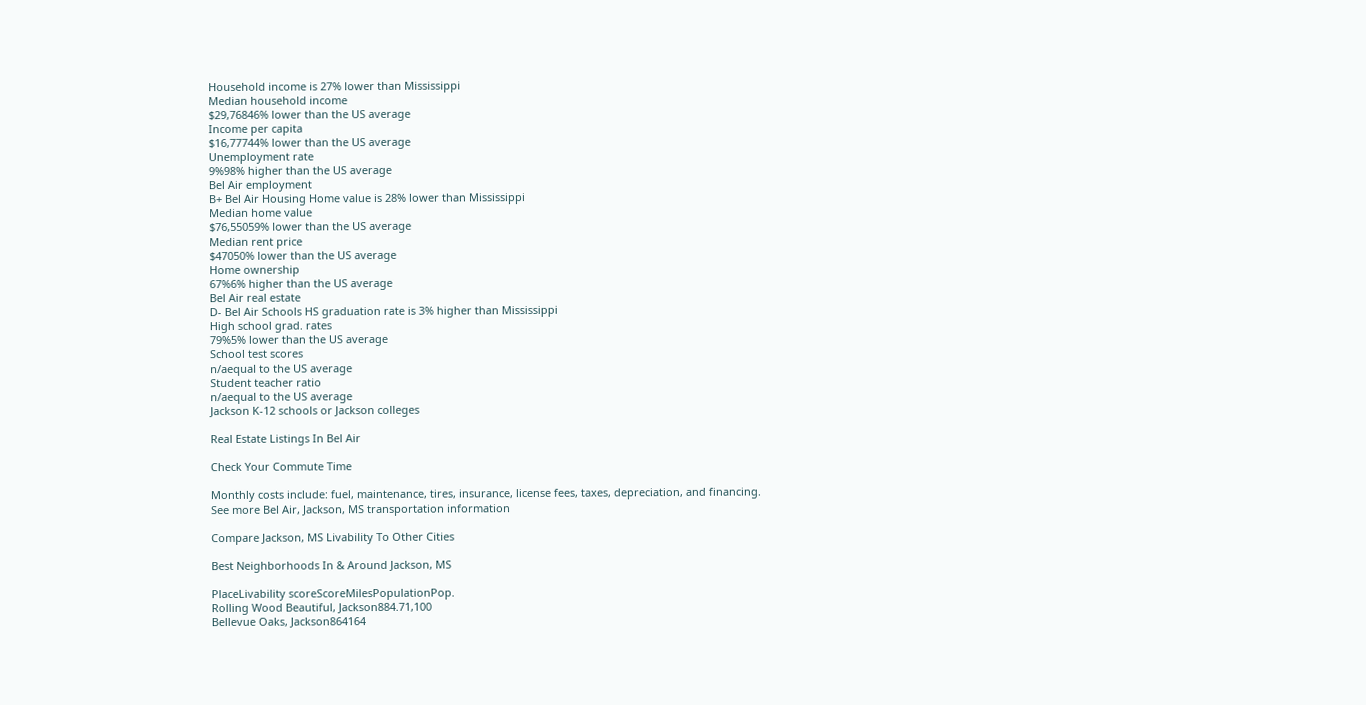Household income is 27% lower than Mississippi
Median household income
$29,76846% lower than the US average
Income per capita
$16,77744% lower than the US average
Unemployment rate
9%98% higher than the US average
Bel Air employment
B+ Bel Air Housing Home value is 28% lower than Mississippi
Median home value
$76,55059% lower than the US average
Median rent price
$47050% lower than the US average
Home ownership
67%6% higher than the US average
Bel Air real estate
D- Bel Air Schools HS graduation rate is 3% higher than Mississippi
High school grad. rates
79%5% lower than the US average
School test scores
n/aequal to the US average
Student teacher ratio
n/aequal to the US average
Jackson K-12 schools or Jackson colleges

Real Estate Listings In Bel Air

Check Your Commute Time

Monthly costs include: fuel, maintenance, tires, insurance, license fees, taxes, depreciation, and financing.
See more Bel Air, Jackson, MS transportation information

Compare Jackson, MS Livability To Other Cities

Best Neighborhoods In & Around Jackson, MS

PlaceLivability scoreScoreMilesPopulationPop.
Rolling Wood Beautiful, Jackson884.71,100
Bellevue Oaks, Jackson864164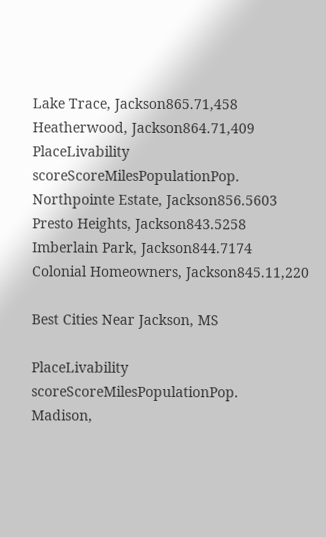Lake Trace, Jackson865.71,458
Heatherwood, Jackson864.71,409
PlaceLivability scoreScoreMilesPopulationPop.
Northpointe Estate, Jackson856.5603
Presto Heights, Jackson843.5258
Imberlain Park, Jackson844.7174
Colonial Homeowners, Jackson845.11,220

Best Cities Near Jackson, MS

PlaceLivability scoreScoreMilesPopulationPop.
Madison,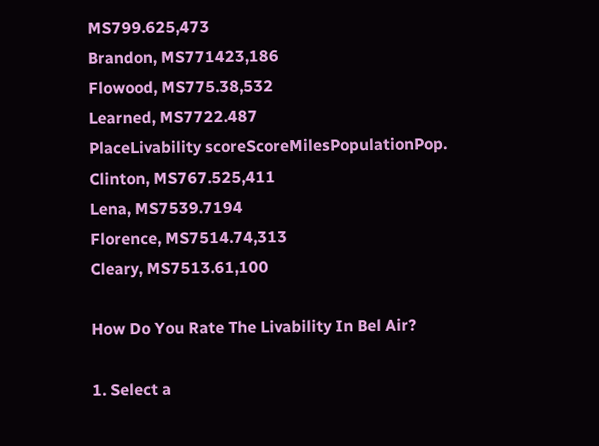MS799.625,473
Brandon, MS771423,186
Flowood, MS775.38,532
Learned, MS7722.487
PlaceLivability scoreScoreMilesPopulationPop.
Clinton, MS767.525,411
Lena, MS7539.7194
Florence, MS7514.74,313
Cleary, MS7513.61,100

How Do You Rate The Livability In Bel Air?

1. Select a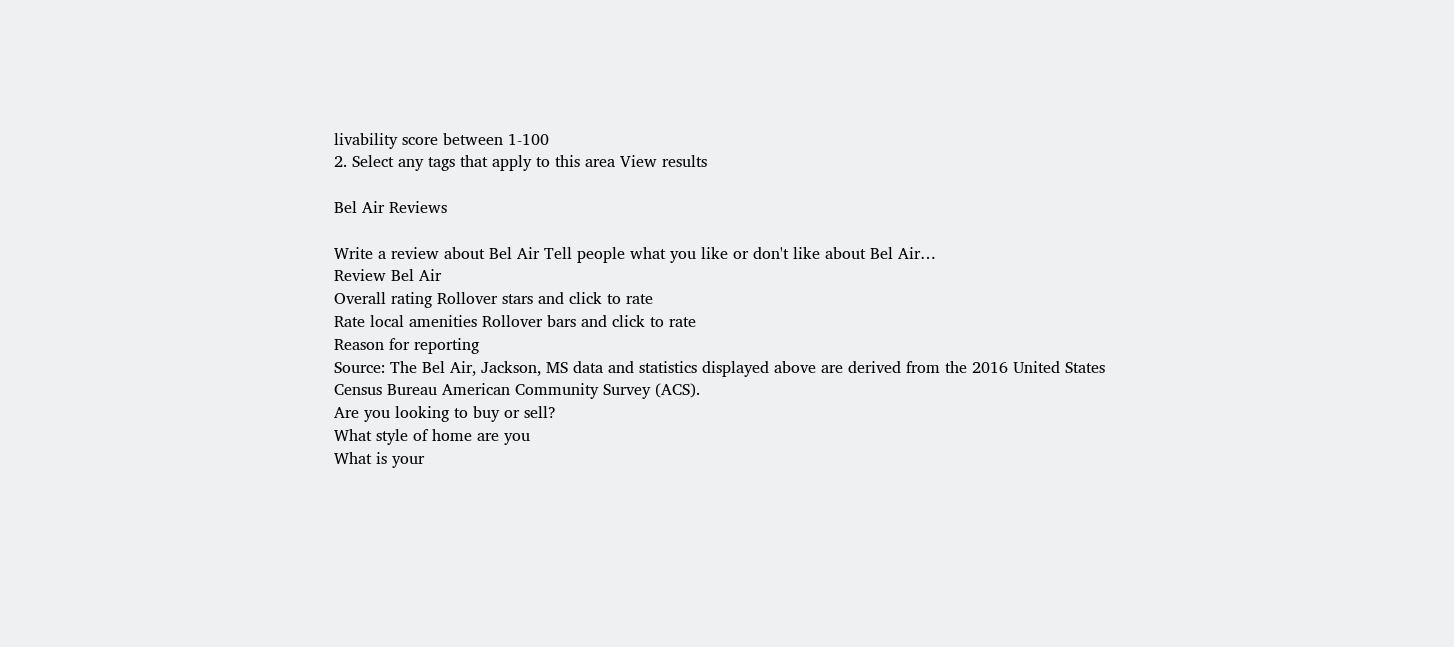livability score between 1-100
2. Select any tags that apply to this area View results

Bel Air Reviews

Write a review about Bel Air Tell people what you like or don't like about Bel Air…
Review Bel Air
Overall rating Rollover stars and click to rate
Rate local amenities Rollover bars and click to rate
Reason for reporting
Source: The Bel Air, Jackson, MS data and statistics displayed above are derived from the 2016 United States Census Bureau American Community Survey (ACS).
Are you looking to buy or sell?
What style of home are you
What is your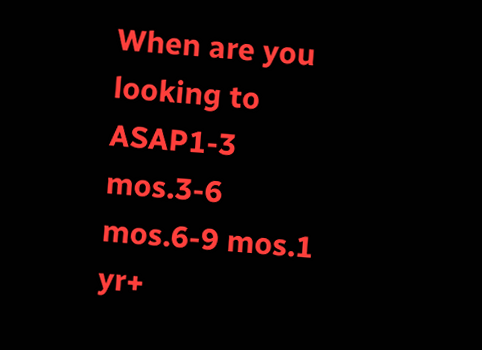When are you looking to
ASAP1-3 mos.3-6 mos.6-9 mos.1 yr+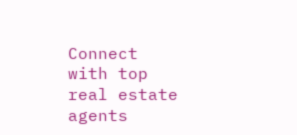Connect with top real estate agents